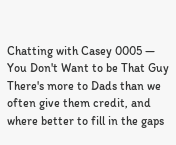Chatting with Casey 0005 — You Don't Want to be That Guy
There's more to Dads than we often give them credit, and where better to fill in the gaps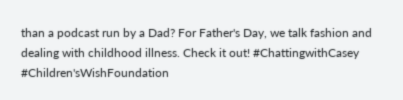than a podcast run by a Dad? For Father's Day, we talk fashion and dealing with childhood illness. Check it out! #ChattingwithCasey #Children'sWishFoundation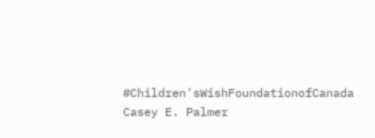#Children'sWishFoundationofCanada
Casey E. Palmer